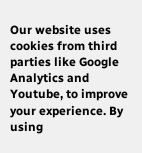Our website uses cookies from third parties like Google Analytics and Youtube, to improve your experience. By using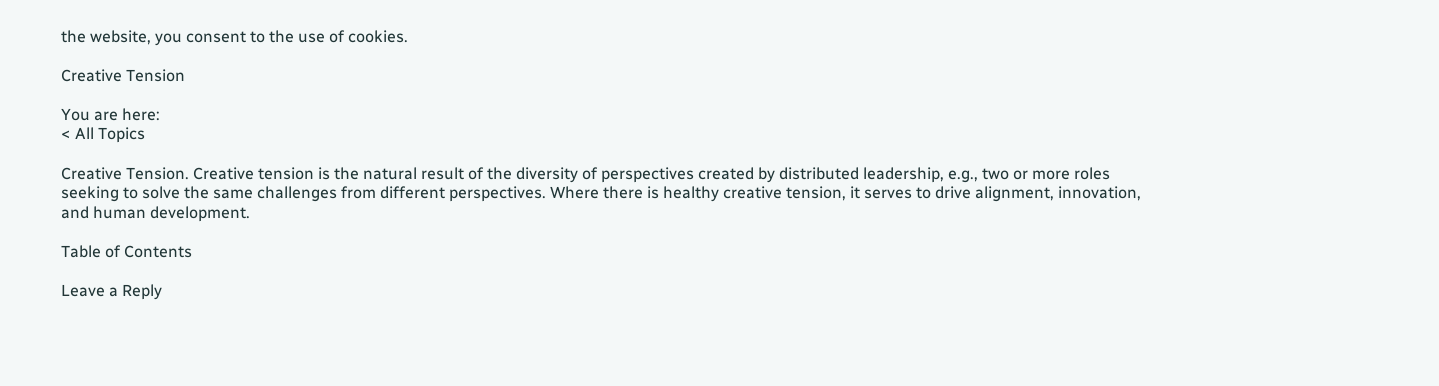the website, you consent to the use of cookies.

Creative Tension

You are here:
< All Topics

Creative Tension. Creative tension is the natural result of the diversity of perspectives created by distributed leadership, e.g., two or more roles seeking to solve the same challenges from different perspectives. Where there is healthy creative tension, it serves to drive alignment, innovation, and human development.

Table of Contents

Leave a Reply